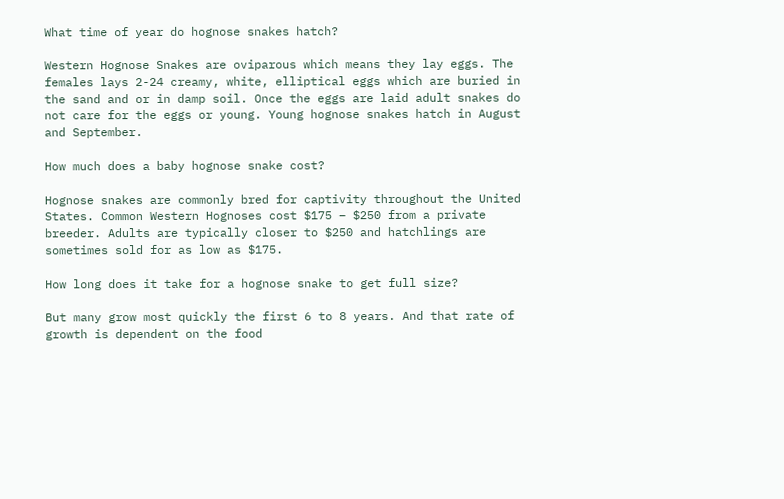What time of year do hognose snakes hatch?

Western Hognose Snakes are oviparous which means they lay eggs. The females lays 2-24 creamy, white, elliptical eggs which are buried in the sand and or in damp soil. Once the eggs are laid adult snakes do not care for the eggs or young. Young hognose snakes hatch in August and September.

How much does a baby hognose snake cost?

Hognose snakes are commonly bred for captivity throughout the United States. Common Western Hognoses cost $175 – $250 from a private breeder. Adults are typically closer to $250 and hatchlings are sometimes sold for as low as $175.

How long does it take for a hognose snake to get full size?

But many grow most quickly the first 6 to 8 years. And that rate of growth is dependent on the food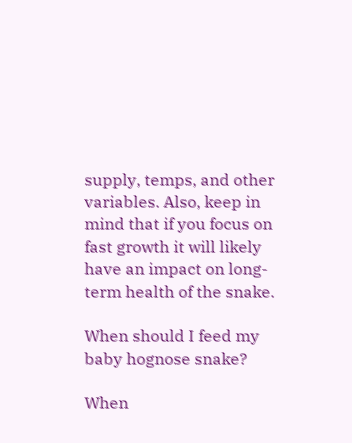supply, temps, and other variables. Also, keep in mind that if you focus on fast growth it will likely have an impact on long-term health of the snake.

When should I feed my baby hognose snake?

When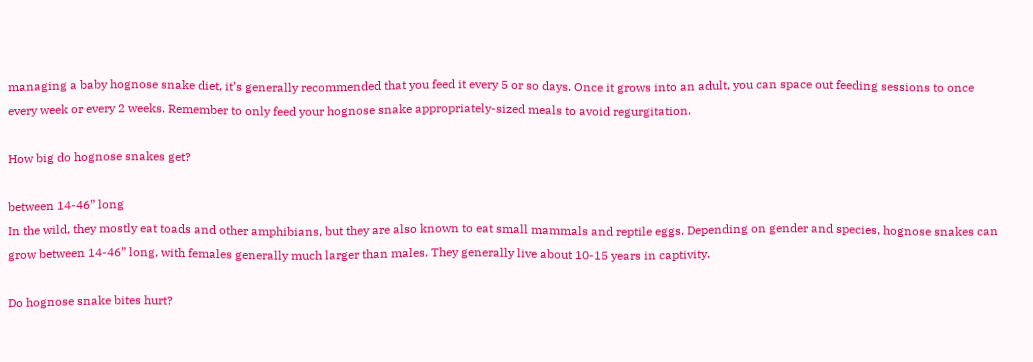managing a baby hognose snake diet, it’s generally recommended that you feed it every 5 or so days. Once it grows into an adult, you can space out feeding sessions to once every week or every 2 weeks. Remember to only feed your hognose snake appropriately-sized meals to avoid regurgitation.

How big do hognose snakes get?

between 14-46” long
In the wild, they mostly eat toads and other amphibians, but they are also known to eat small mammals and reptile eggs. Depending on gender and species, hognose snakes can grow between 14-46” long, with females generally much larger than males. They generally live about 10-15 years in captivity.

Do hognose snake bites hurt?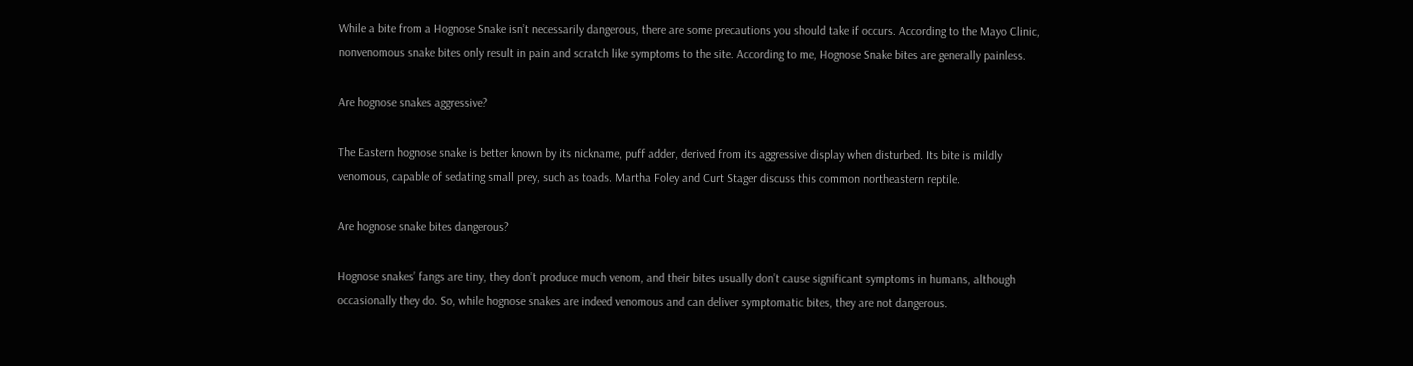While a bite from a Hognose Snake isn’t necessarily dangerous, there are some precautions you should take if occurs. According to the Mayo Clinic, nonvenomous snake bites only result in pain and scratch like symptoms to the site. According to me, Hognose Snake bites are generally painless.

Are hognose snakes aggressive?

The Eastern hognose snake is better known by its nickname, puff adder, derived from its aggressive display when disturbed. Its bite is mildly venomous, capable of sedating small prey, such as toads. Martha Foley and Curt Stager discuss this common northeastern reptile.

Are hognose snake bites dangerous?

Hognose snakes’ fangs are tiny, they don’t produce much venom, and their bites usually don’t cause significant symptoms in humans, although occasionally they do. So, while hognose snakes are indeed venomous and can deliver symptomatic bites, they are not dangerous.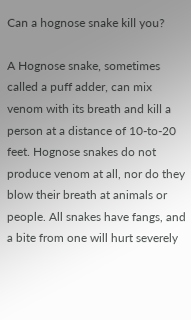Can a hognose snake kill you?

A Hognose snake, sometimes called a puff adder, can mix venom with its breath and kill a person at a distance of 10-to-20 feet. Hognose snakes do not produce venom at all, nor do they blow their breath at animals or people. All snakes have fangs, and a bite from one will hurt severely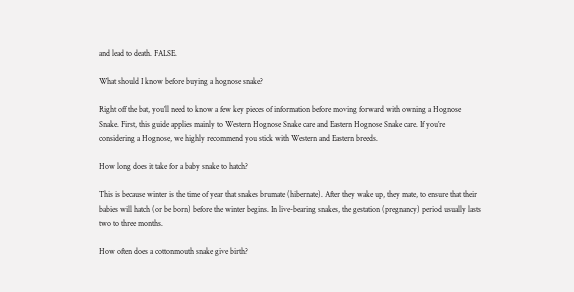and lead to death. FALSE.

What should I know before buying a hognose snake?

Right off the bat, you’ll need to know a few key pieces of information before moving forward with owning a Hognose Snake. First, this guide applies mainly to Western Hognose Snake care and Eastern Hognose Snake care. If you’re considering a Hognose, we highly recommend you stick with Western and Eastern breeds.

How long does it take for a baby snake to hatch?

This is because winter is the time of year that snakes brumate (hibernate). After they wake up, they mate, to ensure that their babies will hatch (or be born) before the winter begins. In live-bearing snakes, the gestation (pregnancy) period usually lasts two to three months.

How often does a cottonmouth snake give birth?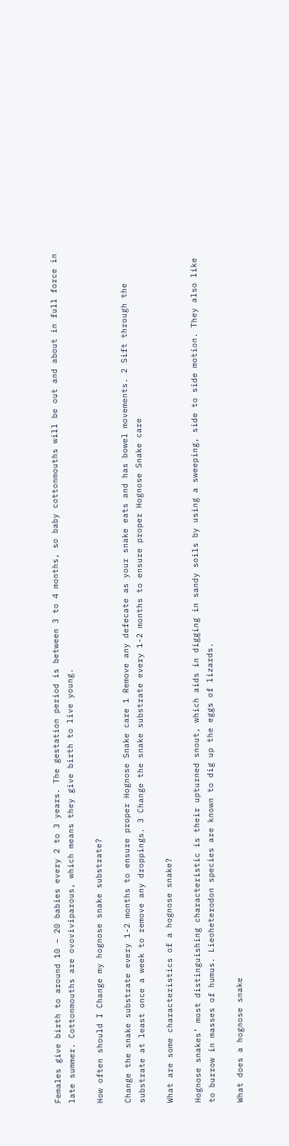Females give birth to around 10 – 20 babies every 2 to 3 years. The gestation period is between 3 to 4 months, so baby cottonmouths will be out and about in full force in late summer. Cottonmouths are ovoviviparous, which means they give birth to live young.

How often should I Change my hognose snake substrate?

Change the snake substrate every 1-2 months to ensure proper Hognose Snake care 1 Remove any defecate as your snake eats and has bowel movements. 2 Sift through the substrate at least once a week to remove any droppings. 3 Change the snake substrate every 1-2 months to ensure proper Hognose Snake care

What are some characteristics of a hognose snake?

Hognose snakes’ most distinguishing characteristic is their upturned snout, which aids in digging in sandy soils by using a sweeping, side to side motion. They also like to burrow in masses of humus. Lieoheterodon species are known to dig up the eggs of lizards.

What does a hognose snake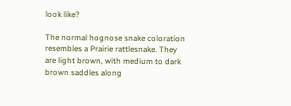look like?

The normal hognose snake coloration resembles a Prairie rattlesnake. They are light brown, with medium to dark brown saddles along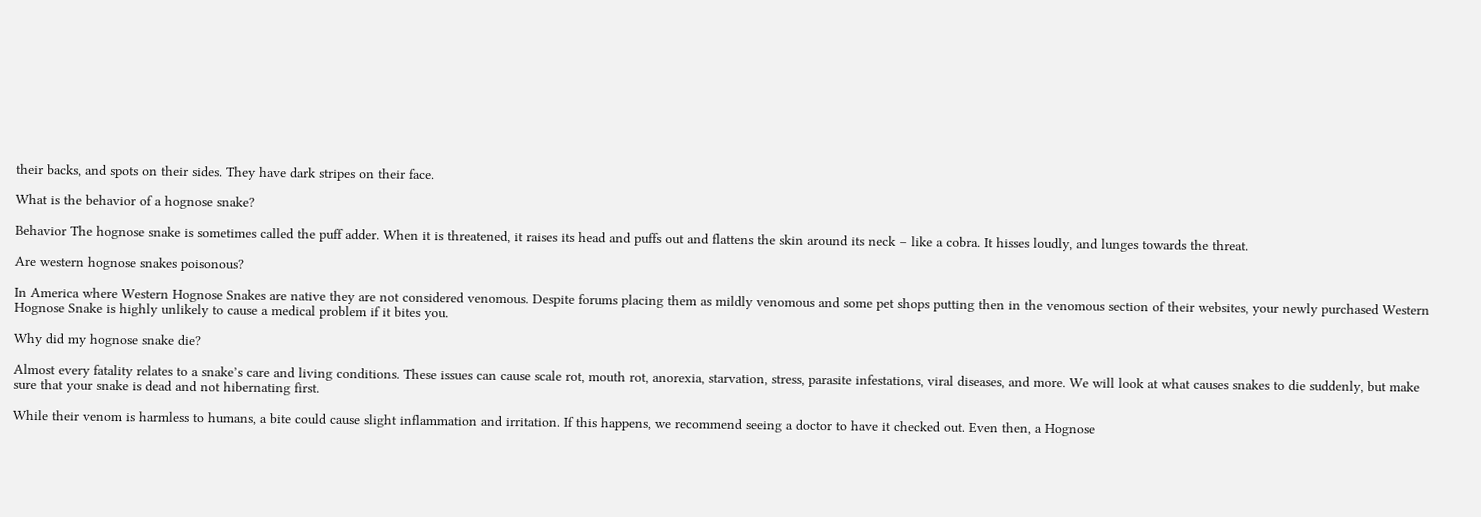their backs, and spots on their sides. They have dark stripes on their face.

What is the behavior of a hognose snake?

Behavior The hognose snake is sometimes called the puff adder. When it is threatened, it raises its head and puffs out and flattens the skin around its neck – like a cobra. It hisses loudly, and lunges towards the threat.

Are western hognose snakes poisonous?

In America where Western Hognose Snakes are native they are not considered venomous. Despite forums placing them as mildly venomous and some pet shops putting then in the venomous section of their websites, your newly purchased Western Hognose Snake is highly unlikely to cause a medical problem if it bites you.

Why did my hognose snake die?

Almost every fatality relates to a snake’s care and living conditions. These issues can cause scale rot, mouth rot, anorexia, starvation, stress, parasite infestations, viral diseases, and more. We will look at what causes snakes to die suddenly, but make sure that your snake is dead and not hibernating first.

While their venom is harmless to humans, a bite could cause slight inflammation and irritation. If this happens, we recommend seeing a doctor to have it checked out. Even then, a Hognose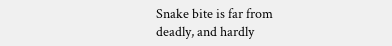Snake bite is far from deadly, and hardly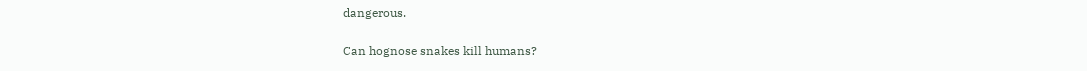dangerous.

Can hognose snakes kill humans?